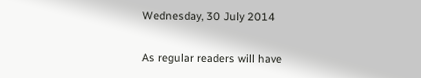Wednesday, 30 July 2014


As regular readers will have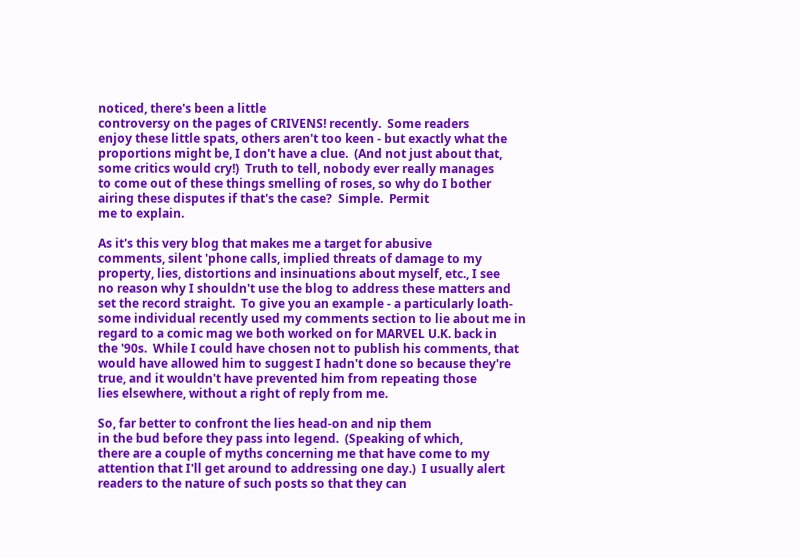noticed, there's been a little
controversy on the pages of CRIVENS! recently.  Some readers
enjoy these little spats, others aren't too keen - but exactly what the
proportions might be, I don't have a clue.  (And not just about that,
some critics would cry!)  Truth to tell, nobody ever really manages
to come out of these things smelling of roses, so why do I bother
airing these disputes if that's the case?  Simple.  Permit
me to explain.

As it's this very blog that makes me a target for abusive
comments, silent 'phone calls, implied threats of damage to my
property, lies, distortions and insinuations about myself, etc., I see
no reason why I shouldn't use the blog to address these matters and
set the record straight.  To give you an example - a particularly loath-
some individual recently used my comments section to lie about me in
regard to a comic mag we both worked on for MARVEL U.K. back in
the '90s.  While I could have chosen not to publish his comments, that
would have allowed him to suggest I hadn't done so because they're
true, and it wouldn't have prevented him from repeating those
lies elsewhere, without a right of reply from me.

So, far better to confront the lies head-on and nip them
in the bud before they pass into legend.  (Speaking of which,
there are a couple of myths concerning me that have come to my
attention that I'll get around to addressing one day.)  I usually alert
readers to the nature of such posts so that they can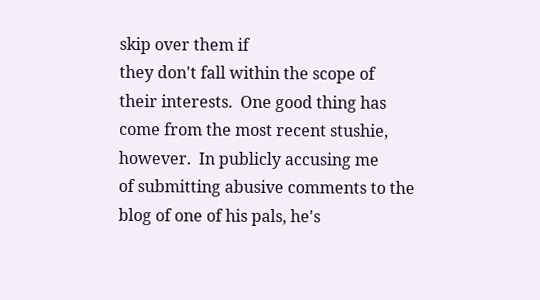skip over them if
they don't fall within the scope of their interests.  One good thing has
come from the most recent stushie, however.  In publicly accusing me
of submitting abusive comments to the blog of one of his pals, he's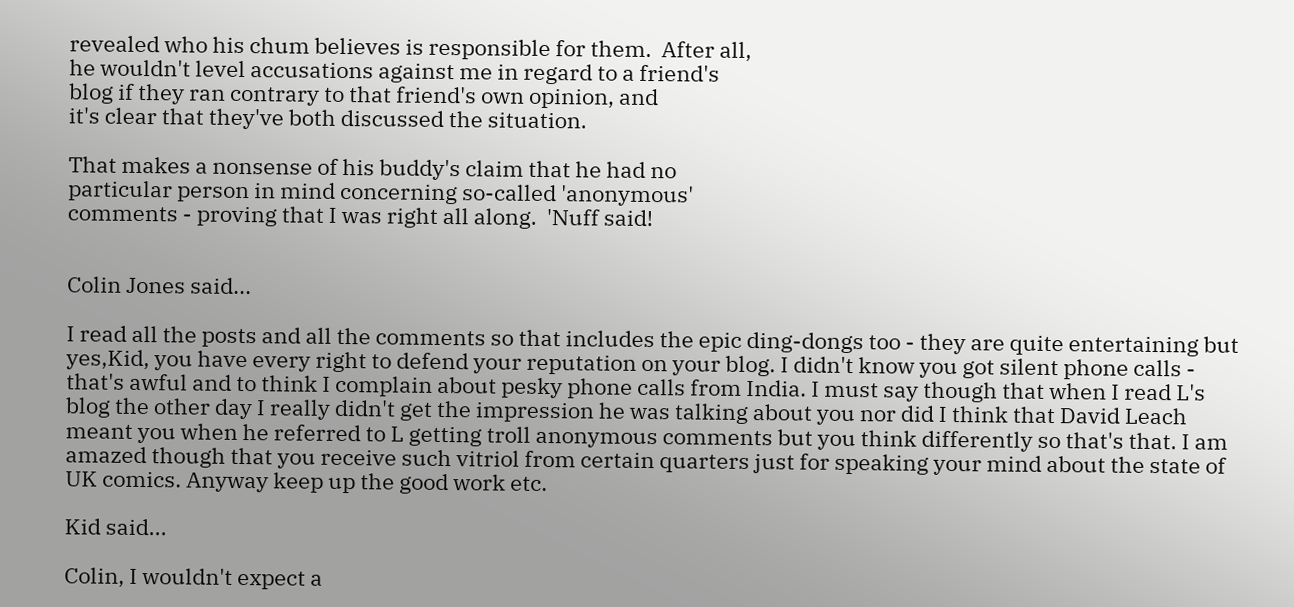revealed who his chum believes is responsible for them.  After all,
he wouldn't level accusations against me in regard to a friend's
blog if they ran contrary to that friend's own opinion, and
it's clear that they've both discussed the situation.

That makes a nonsense of his buddy's claim that he had no
particular person in mind concerning so-called 'anonymous'
comments - proving that I was right all along.  'Nuff said!


Colin Jones said...

I read all the posts and all the comments so that includes the epic ding-dongs too - they are quite entertaining but yes,Kid, you have every right to defend your reputation on your blog. I didn't know you got silent phone calls - that's awful and to think I complain about pesky phone calls from India. I must say though that when I read L's blog the other day I really didn't get the impression he was talking about you nor did I think that David Leach meant you when he referred to L getting troll anonymous comments but you think differently so that's that. I am amazed though that you receive such vitriol from certain quarters just for speaking your mind about the state of UK comics. Anyway keep up the good work etc.

Kid said...

Colin, I wouldn't expect a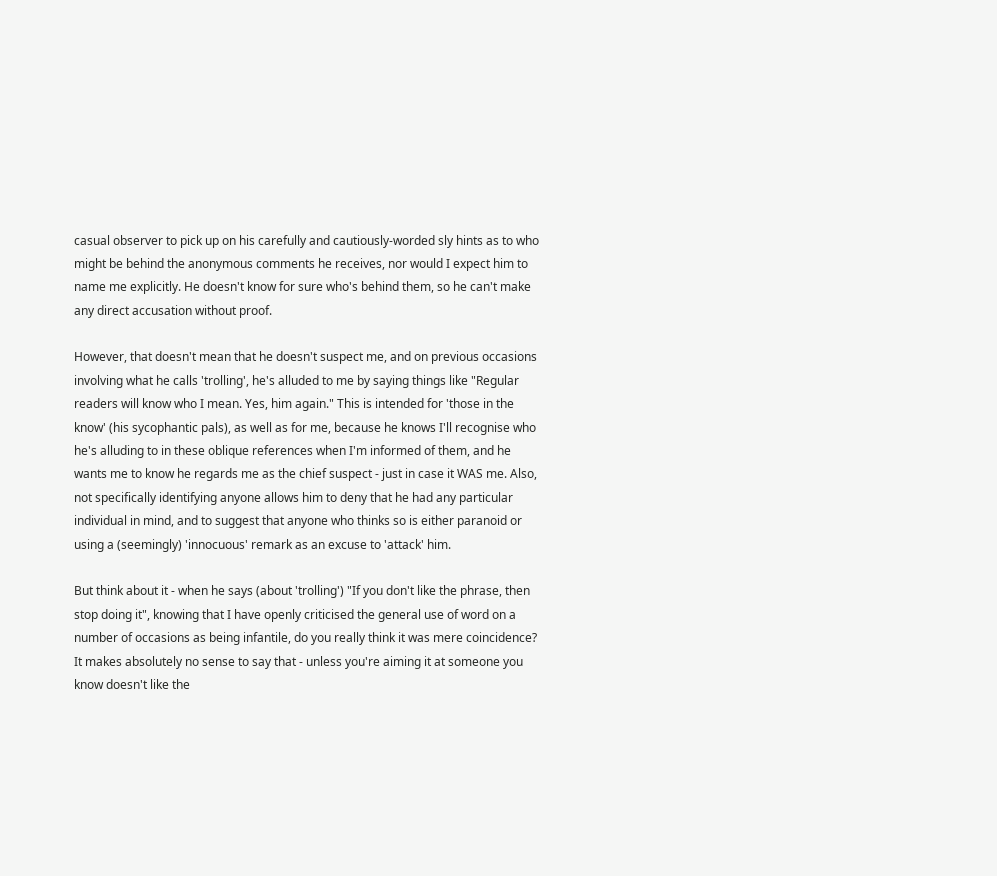casual observer to pick up on his carefully and cautiously-worded sly hints as to who might be behind the anonymous comments he receives, nor would I expect him to name me explicitly. He doesn't know for sure who's behind them, so he can't make any direct accusation without proof.

However, that doesn't mean that he doesn't suspect me, and on previous occasions involving what he calls 'trolling', he's alluded to me by saying things like "Regular readers will know who I mean. Yes, him again." This is intended for 'those in the know' (his sycophantic pals), as well as for me, because he knows I'll recognise who he's alluding to in these oblique references when I'm informed of them, and he wants me to know he regards me as the chief suspect - just in case it WAS me. Also, not specifically identifying anyone allows him to deny that he had any particular individual in mind, and to suggest that anyone who thinks so is either paranoid or using a (seemingly) 'innocuous' remark as an excuse to 'attack' him.

But think about it - when he says (about 'trolling') "If you don't like the phrase, then stop doing it", knowing that I have openly criticised the general use of word on a number of occasions as being infantile, do you really think it was mere coincidence? It makes absolutely no sense to say that - unless you're aiming it at someone you know doesn't like the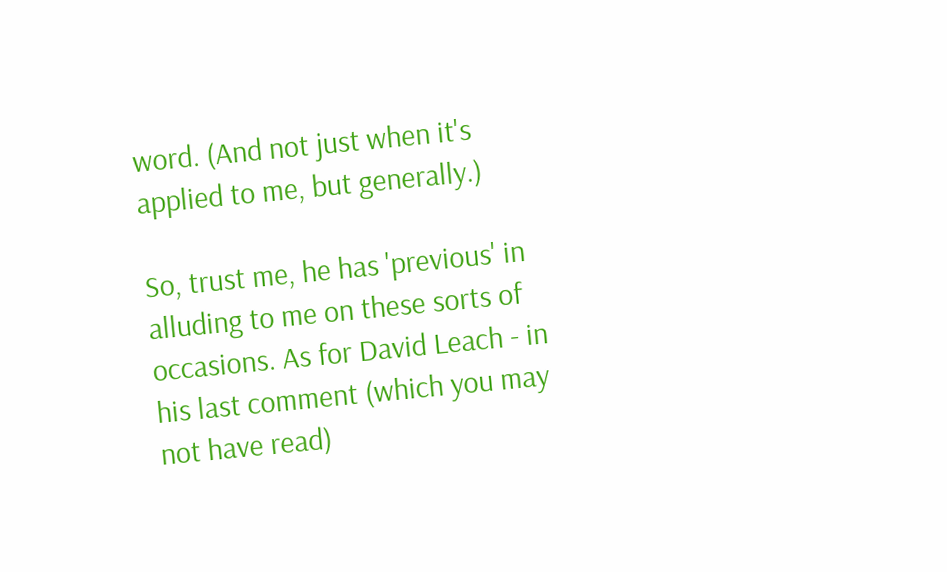word. (And not just when it's applied to me, but generally.)

So, trust me, he has 'previous' in alluding to me on these sorts of occasions. As for David Leach - in his last comment (which you may not have read)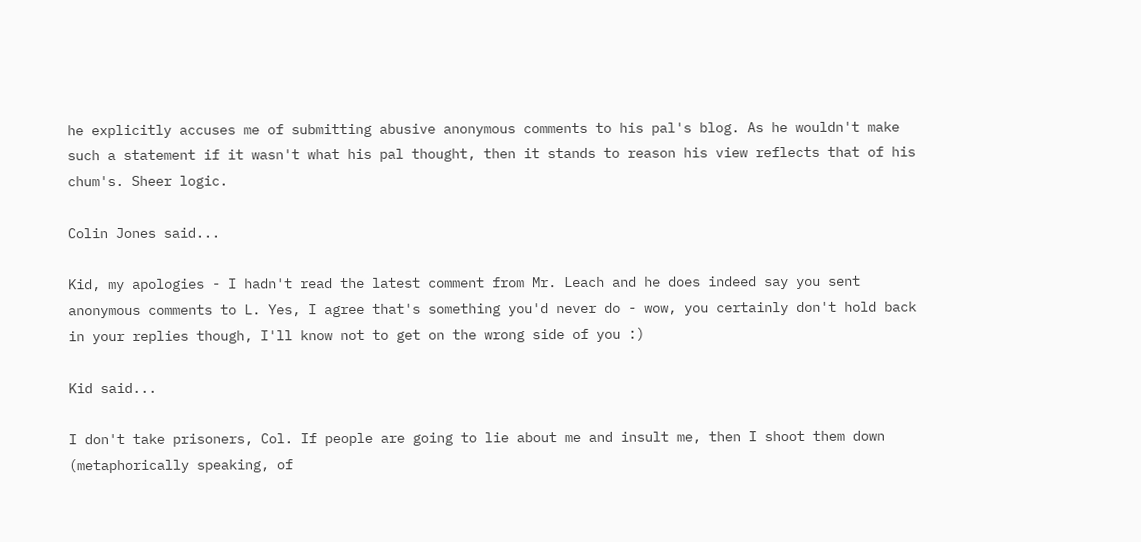he explicitly accuses me of submitting abusive anonymous comments to his pal's blog. As he wouldn't make such a statement if it wasn't what his pal thought, then it stands to reason his view reflects that of his chum's. Sheer logic.

Colin Jones said...

Kid, my apologies - I hadn't read the latest comment from Mr. Leach and he does indeed say you sent anonymous comments to L. Yes, I agree that's something you'd never do - wow, you certainly don't hold back in your replies though, I'll know not to get on the wrong side of you :)

Kid said...

I don't take prisoners, Col. If people are going to lie about me and insult me, then I shoot them down (metaphorically speaking, of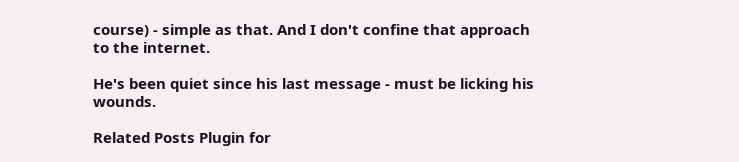course) - simple as that. And I don't confine that approach to the internet.

He's been quiet since his last message - must be licking his wounds.

Related Posts Plugin for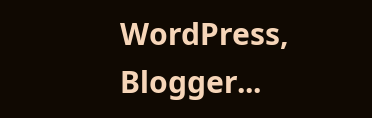WordPress, Blogger...